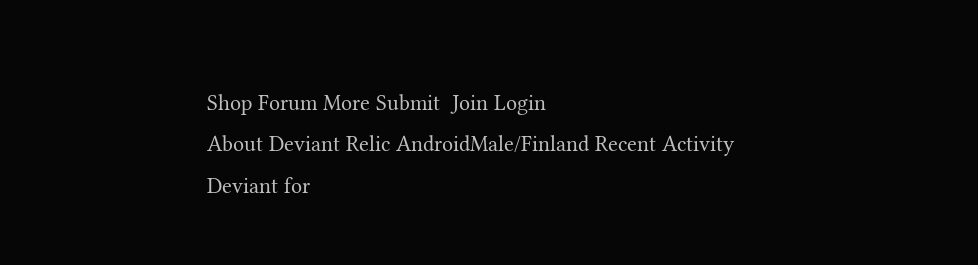Shop Forum More Submit  Join Login
About Deviant Relic AndroidMale/Finland Recent Activity
Deviant for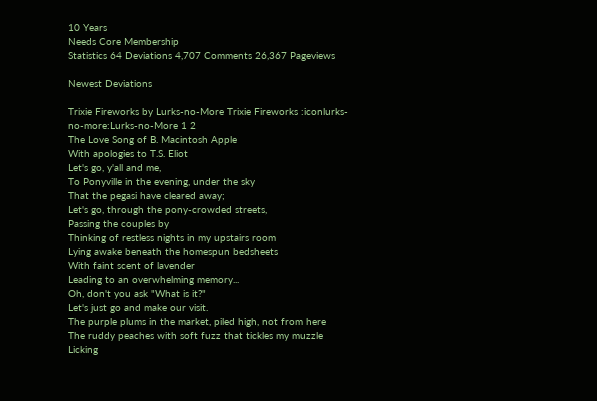10 Years
Needs Core Membership
Statistics 64 Deviations 4,707 Comments 26,367 Pageviews

Newest Deviations

Trixie Fireworks by Lurks-no-More Trixie Fireworks :iconlurks-no-more:Lurks-no-More 1 2
The Love Song of B. Macintosh Apple
With apologies to T.S. Eliot
Let's go, y'all and me,
To Ponyville in the evening, under the sky
That the pegasi have cleared away;
Let's go, through the pony-crowded streets,
Passing the couples by
Thinking of restless nights in my upstairs room
Lying awake beneath the homespun bedsheets
With faint scent of lavender
Leading to an overwhelming memory...
Oh, don't you ask "What is it?"
Let's just go and make our visit.
The purple plums in the market, piled high, not from here
The ruddy peaches with soft fuzz that tickles my muzzle
Licking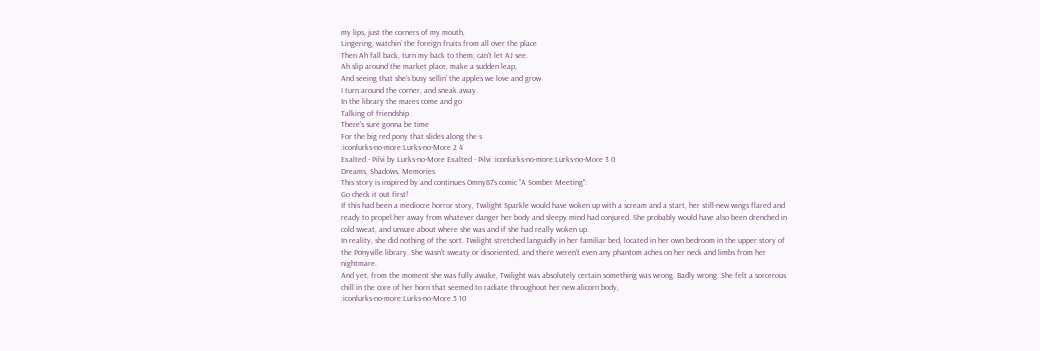my lips, just the corners of my mouth,
Lingering, watchin' the foreign fruits from all over the place
Then Ah fall back, turn my back to them; can't let AJ see.
Ah slip around the market place, make a sudden leap,
And seeing that she's busy sellin' the apples we love and grow
I turn around the corner, and sneak away.
In the library the mares come and go
Talking of friendship.
There's sure gonna be time
For the big red pony that slides along the s
:iconlurks-no-more:Lurks-no-More 2 4
Exalted - Pilvi by Lurks-no-More Exalted - Pilvi :iconlurks-no-more:Lurks-no-More 3 0
Dreams, Shadows, Memories
This story is inspired by and continues Omny87's comic "A Somber Meeting":
Go check it out first!
If this had been a mediocre horror story, Twilight Sparkle would have woken up with a scream and a start, her still-new wings flared and ready to propel her away from whatever danger her body and sleepy mind had conjured. She probably would have also been drenched in cold sweat, and unsure about where she was and if she had really woken up.
In reality, she did nothing of the sort. Twilight stretched languidly in her familiar bed, located in her own bedroom in the upper story of the Ponyville library. She wasn't sweaty or disoriented, and there weren't even any phantom aches on her neck and limbs from her nightmare.
And yet, from the moment she was fully awake, Twilight was absolutely certain something was wrong. Badly wrong. She felt a sorcerous chill in the core of her horn that seemed to radiate throughout her new alicorn body,
:iconlurks-no-more:Lurks-no-More 5 10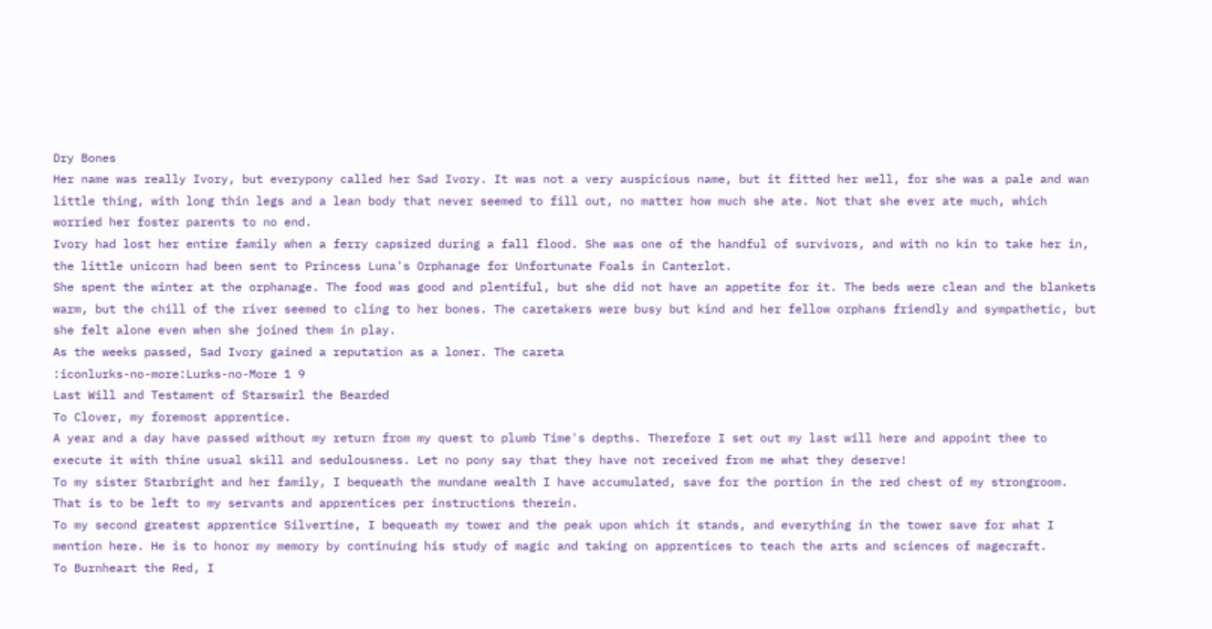Dry Bones
Her name was really Ivory, but everypony called her Sad Ivory. It was not a very auspicious name, but it fitted her well, for she was a pale and wan little thing, with long thin legs and a lean body that never seemed to fill out, no matter how much she ate. Not that she ever ate much, which worried her foster parents to no end.
Ivory had lost her entire family when a ferry capsized during a fall flood. She was one of the handful of survivors, and with no kin to take her in, the little unicorn had been sent to Princess Luna's Orphanage for Unfortunate Foals in Canterlot.
She spent the winter at the orphanage. The food was good and plentiful, but she did not have an appetite for it. The beds were clean and the blankets warm, but the chill of the river seemed to cling to her bones. The caretakers were busy but kind and her fellow orphans friendly and sympathetic, but she felt alone even when she joined them in play.
As the weeks passed, Sad Ivory gained a reputation as a loner. The careta
:iconlurks-no-more:Lurks-no-More 1 9
Last Will and Testament of Starswirl the Bearded
To Clover, my foremost apprentice.
A year and a day have passed without my return from my quest to plumb Time's depths. Therefore I set out my last will here and appoint thee to execute it with thine usual skill and sedulousness. Let no pony say that they have not received from me what they deserve!
To my sister Starbright and her family, I bequeath the mundane wealth I have accumulated, save for the portion in the red chest of my strongroom. That is to be left to my servants and apprentices per instructions therein.
To my second greatest apprentice Silvertine, I bequeath my tower and the peak upon which it stands, and everything in the tower save for what I mention here. He is to honor my memory by continuing his study of magic and taking on apprentices to teach the arts and sciences of magecraft.
To Burnheart the Red, I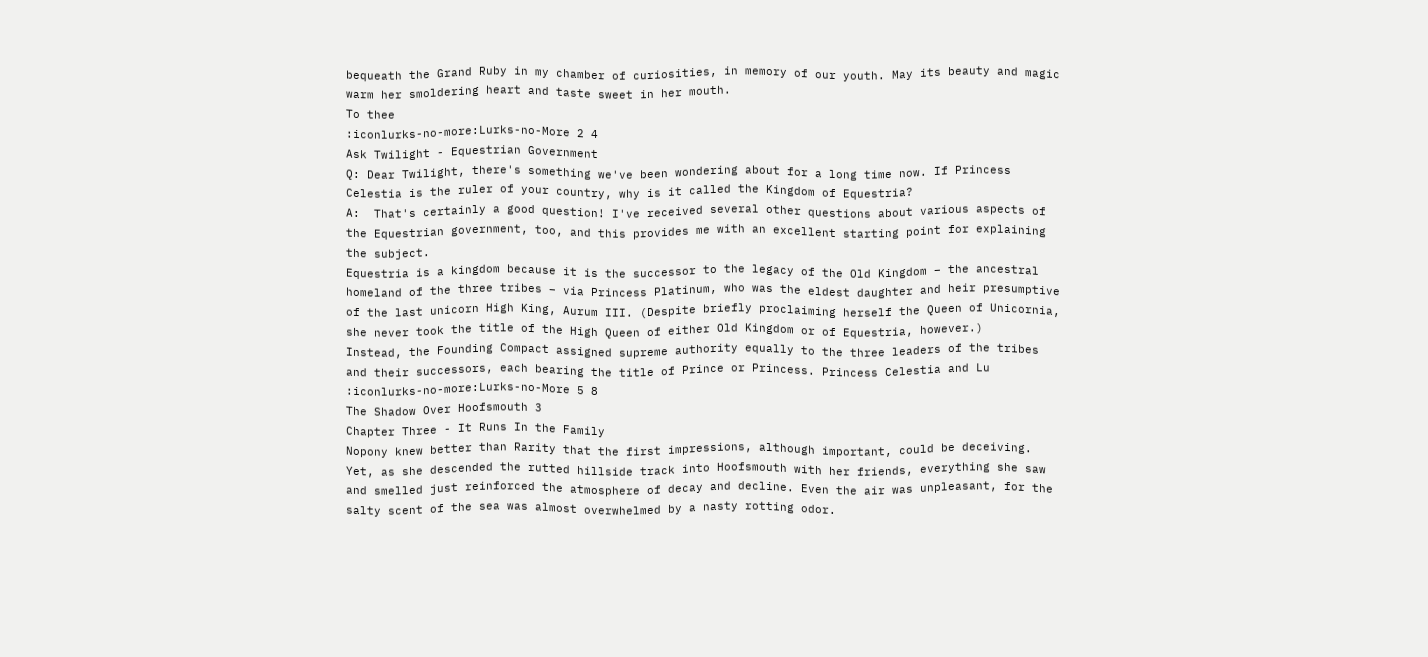bequeath the Grand Ruby in my chamber of curiosities, in memory of our youth. May its beauty and magic warm her smoldering heart and taste sweet in her mouth.
To thee
:iconlurks-no-more:Lurks-no-More 2 4
Ask Twilight - Equestrian Government
Q: Dear Twilight, there's something we've been wondering about for a long time now. If Princess Celestia is the ruler of your country, why is it called the Kingdom of Equestria?
A:  That's certainly a good question! I've received several other questions about various aspects of the Equestrian government, too, and this provides me with an excellent starting point for explaining the subject.
Equestria is a kingdom because it is the successor to the legacy of the Old Kingdom – the ancestral homeland of the three tribes – via Princess Platinum, who was the eldest daughter and heir presumptive of the last unicorn High King, Aurum III. (Despite briefly proclaiming herself the Queen of Unicornia, she never took the title of the High Queen of either Old Kingdom or of Equestria, however.)
Instead, the Founding Compact assigned supreme authority equally to the three leaders of the tribes and their successors, each bearing the title of Prince or Princess. Princess Celestia and Lu
:iconlurks-no-more:Lurks-no-More 5 8
The Shadow Over Hoofsmouth 3
Chapter Three - It Runs In the Family
Nopony knew better than Rarity that the first impressions, although important, could be deceiving. Yet, as she descended the rutted hillside track into Hoofsmouth with her friends, everything she saw and smelled just reinforced the atmosphere of decay and decline. Even the air was unpleasant, for the salty scent of the sea was almost overwhelmed by a nasty rotting odor.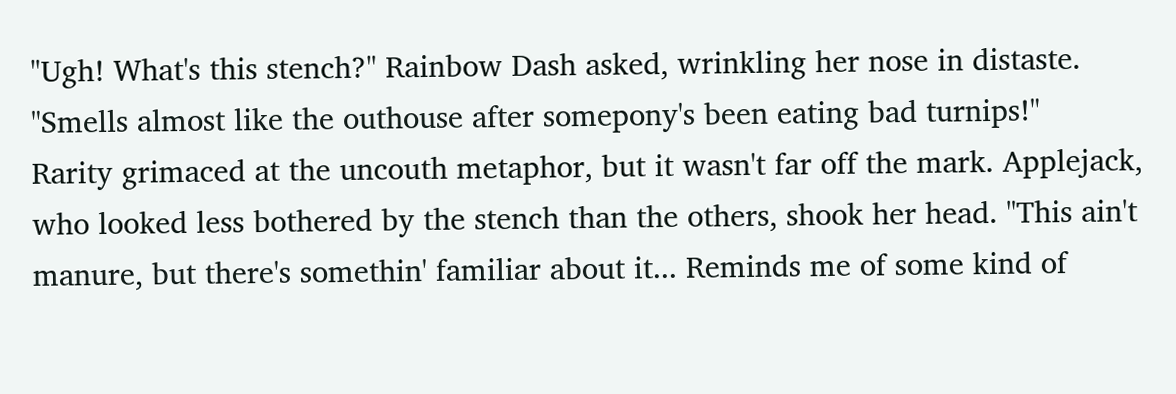"Ugh! What's this stench?" Rainbow Dash asked, wrinkling her nose in distaste. "Smells almost like the outhouse after somepony's been eating bad turnips!"
Rarity grimaced at the uncouth metaphor, but it wasn't far off the mark. Applejack, who looked less bothered by the stench than the others, shook her head. "This ain't manure, but there's somethin' familiar about it... Reminds me of some kind of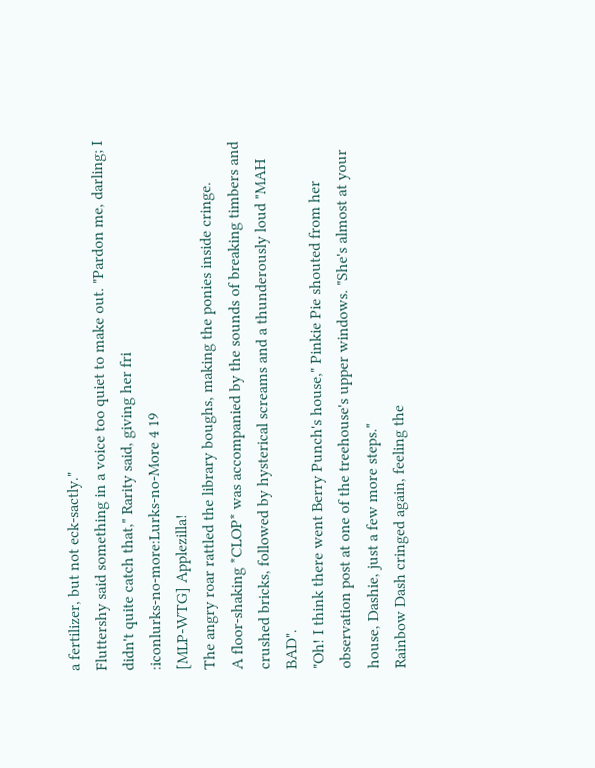a fertilizer, but not eck-sactly."
Fluttershy said something in a voice too quiet to make out. "Pardon me, darling; I didn't quite catch that," Rarity said, giving her fri
:iconlurks-no-more:Lurks-no-More 4 19
[MLP-WTG] Applezilla!
The angry roar rattled the library boughs, making the ponies inside cringe.
A floor-shaking *CLOP* was accompanied by the sounds of breaking timbers and crushed bricks, followed by hysterical screams and a thunderously loud "MAH BAD".
"Oh! I think there went Berry Punch's house," Pinkie Pie shouted from her observation post at one of the treehouse's upper windows. "She's almost at your house, Dashie, just a few more steps."
Rainbow Dash cringed again, feeling the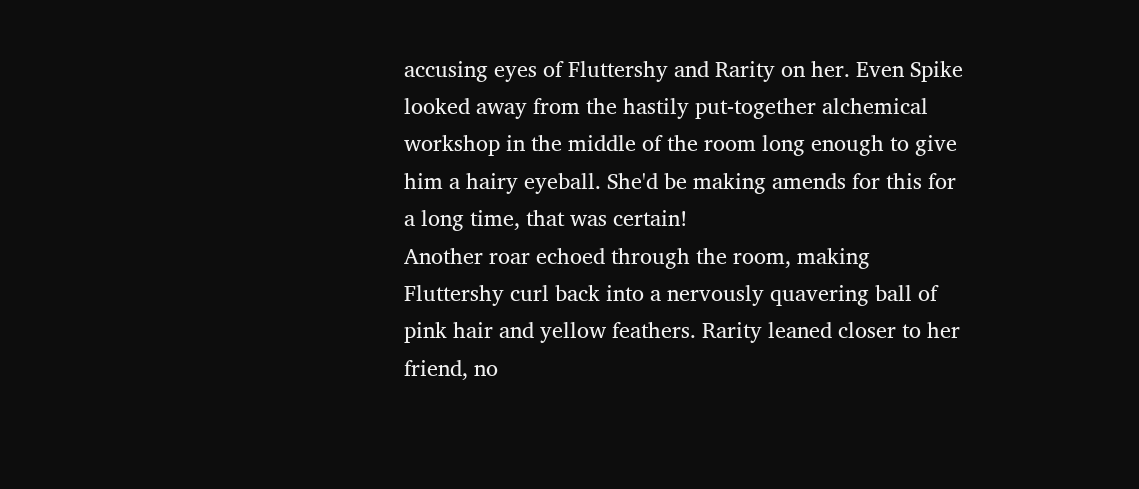accusing eyes of Fluttershy and Rarity on her. Even Spike looked away from the hastily put-together alchemical workshop in the middle of the room long enough to give him a hairy eyeball. She'd be making amends for this for a long time, that was certain!
Another roar echoed through the room, making Fluttershy curl back into a nervously quavering ball of pink hair and yellow feathers. Rarity leaned closer to her friend, no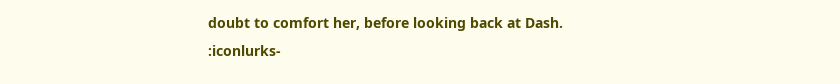doubt to comfort her, before looking back at Dash.
:iconlurks-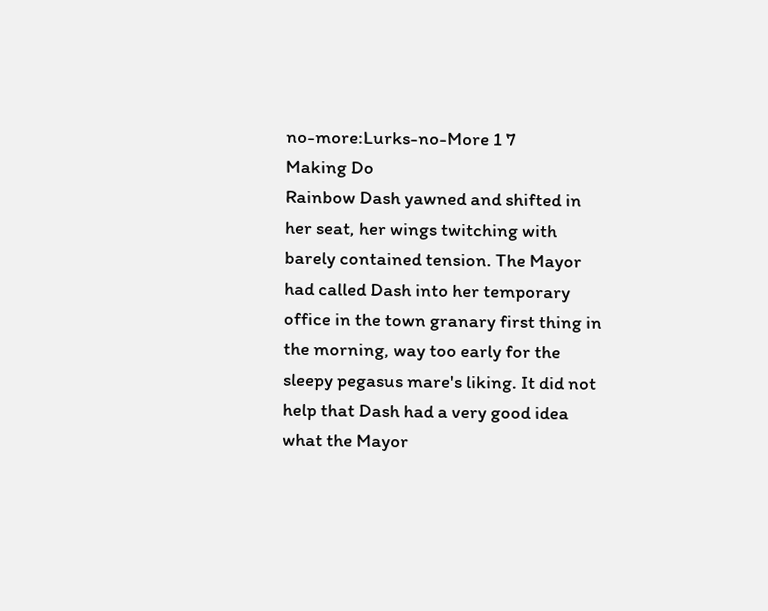no-more:Lurks-no-More 1 7
Making Do
Rainbow Dash yawned and shifted in her seat, her wings twitching with barely contained tension. The Mayor had called Dash into her temporary office in the town granary first thing in the morning, way too early for the sleepy pegasus mare's liking. It did not help that Dash had a very good idea what the Mayor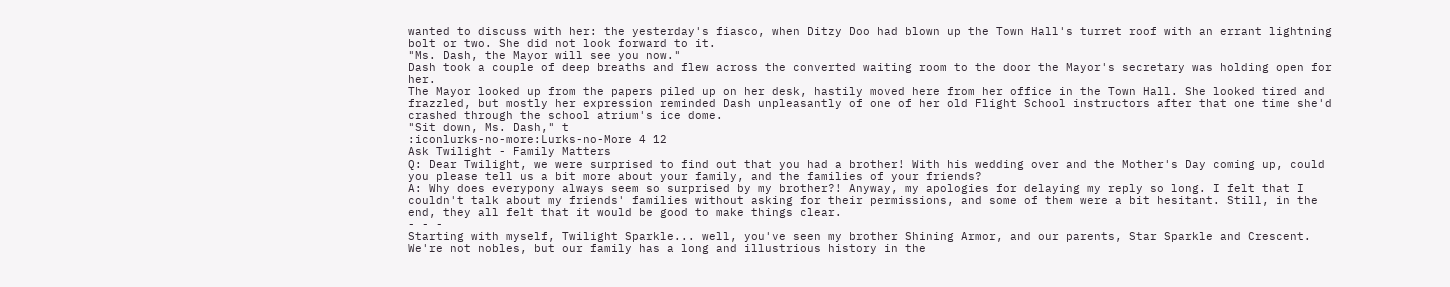wanted to discuss with her: the yesterday's fiasco, when Ditzy Doo had blown up the Town Hall's turret roof with an errant lightning bolt or two. She did not look forward to it.
"Ms. Dash, the Mayor will see you now."
Dash took a couple of deep breaths and flew across the converted waiting room to the door the Mayor's secretary was holding open for her.
The Mayor looked up from the papers piled up on her desk, hastily moved here from her office in the Town Hall. She looked tired and frazzled, but mostly her expression reminded Dash unpleasantly of one of her old Flight School instructors after that one time she'd crashed through the school atrium's ice dome.
"Sit down, Ms. Dash," t
:iconlurks-no-more:Lurks-no-More 4 12
Ask Twilight - Family Matters
Q: Dear Twilight, we were surprised to find out that you had a brother! With his wedding over and the Mother's Day coming up, could you please tell us a bit more about your family, and the families of your friends?
A: Why does everypony always seem so surprised by my brother?! Anyway, my apologies for delaying my reply so long. I felt that I couldn't talk about my friends' families without asking for their permissions, and some of them were a bit hesitant. Still, in the end, they all felt that it would be good to make things clear.
- - -
Starting with myself, Twilight Sparkle... well, you've seen my brother Shining Armor, and our parents, Star Sparkle and Crescent. We're not nobles, but our family has a long and illustrious history in the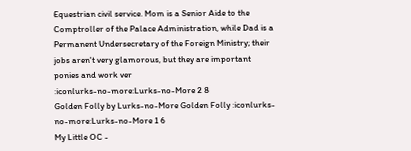Equestrian civil service. Mom is a Senior Aide to the Comptroller of the Palace Administration, while Dad is a Permanent Undersecretary of the Foreign Ministry; their jobs aren't very glamorous, but they are important ponies and work ver
:iconlurks-no-more:Lurks-no-More 2 8
Golden Folly by Lurks-no-More Golden Folly :iconlurks-no-more:Lurks-no-More 1 6
My Little OC -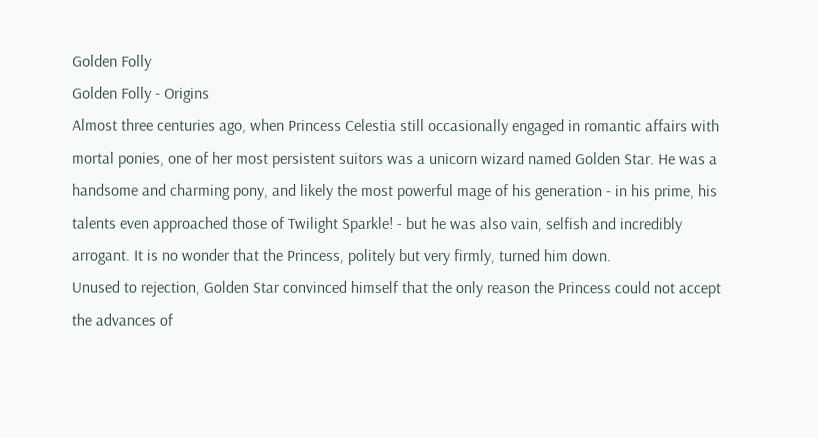Golden Folly
Golden Folly - Origins
Almost three centuries ago, when Princess Celestia still occasionally engaged in romantic affairs with mortal ponies, one of her most persistent suitors was a unicorn wizard named Golden Star. He was a handsome and charming pony, and likely the most powerful mage of his generation - in his prime, his talents even approached those of Twilight Sparkle! - but he was also vain, selfish and incredibly arrogant. It is no wonder that the Princess, politely but very firmly, turned him down.
Unused to rejection, Golden Star convinced himself that the only reason the Princess could not accept the advances of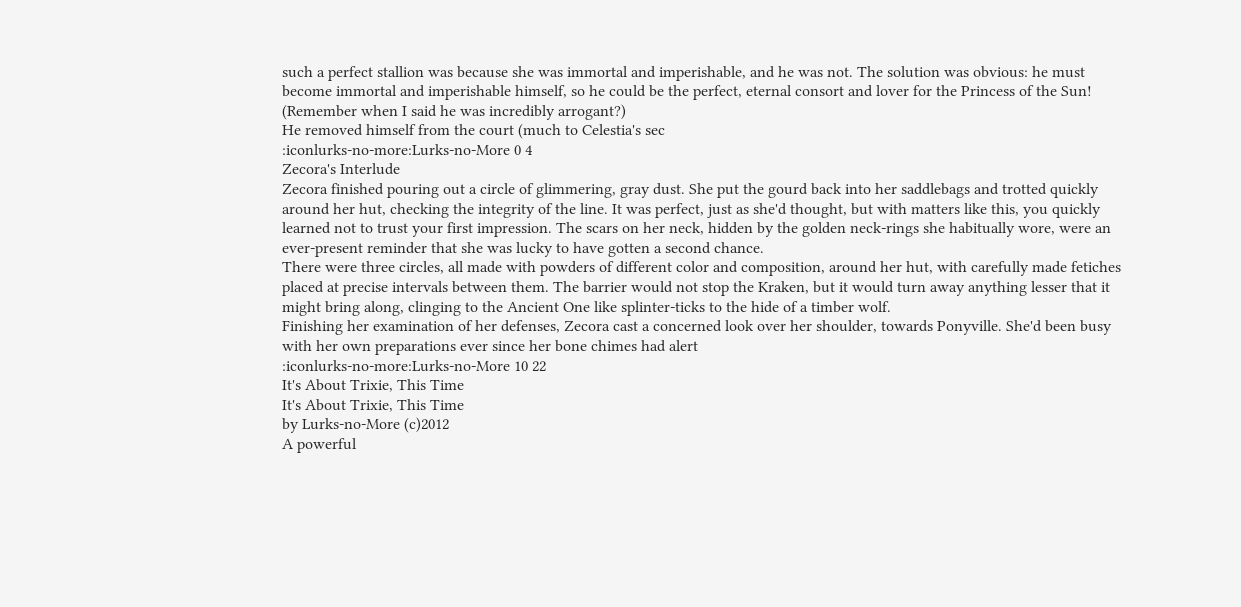such a perfect stallion was because she was immortal and imperishable, and he was not. The solution was obvious: he must become immortal and imperishable himself, so he could be the perfect, eternal consort and lover for the Princess of the Sun! (Remember when I said he was incredibly arrogant?)
He removed himself from the court (much to Celestia's sec
:iconlurks-no-more:Lurks-no-More 0 4
Zecora's Interlude
Zecora finished pouring out a circle of glimmering, gray dust. She put the gourd back into her saddlebags and trotted quickly around her hut, checking the integrity of the line. It was perfect, just as she'd thought, but with matters like this, you quickly learned not to trust your first impression. The scars on her neck, hidden by the golden neck-rings she habitually wore, were an ever-present reminder that she was lucky to have gotten a second chance.
There were three circles, all made with powders of different color and composition, around her hut, with carefully made fetiches placed at precise intervals between them. The barrier would not stop the Kraken, but it would turn away anything lesser that it might bring along, clinging to the Ancient One like splinter-ticks to the hide of a timber wolf.
Finishing her examination of her defenses, Zecora cast a concerned look over her shoulder, towards Ponyville. She'd been busy with her own preparations ever since her bone chimes had alert
:iconlurks-no-more:Lurks-no-More 10 22
It's About Trixie, This Time
It's About Trixie, This Time
by Lurks-no-More (c)2012
A powerful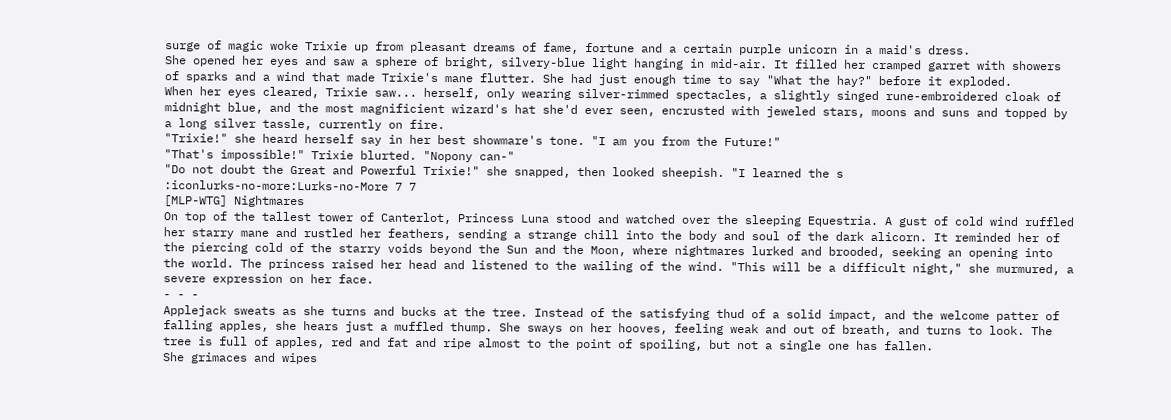surge of magic woke Trixie up from pleasant dreams of fame, fortune and a certain purple unicorn in a maid's dress.
She opened her eyes and saw a sphere of bright, silvery-blue light hanging in mid-air. It filled her cramped garret with showers of sparks and a wind that made Trixie's mane flutter. She had just enough time to say "What the hay?" before it exploded.
When her eyes cleared, Trixie saw... herself, only wearing silver-rimmed spectacles, a slightly singed rune-embroidered cloak of midnight blue, and the most magnificient wizard's hat she'd ever seen, encrusted with jeweled stars, moons and suns and topped by a long silver tassle, currently on fire.
"Trixie!" she heard herself say in her best showmare's tone. "I am you from the Future!"
"That's impossible!" Trixie blurted. "Nopony can-"
"Do not doubt the Great and Powerful Trixie!" she snapped, then looked sheepish. "I learned the s
:iconlurks-no-more:Lurks-no-More 7 7
[MLP-WTG] Nightmares
On top of the tallest tower of Canterlot, Princess Luna stood and watched over the sleeping Equestria. A gust of cold wind ruffled her starry mane and rustled her feathers, sending a strange chill into the body and soul of the dark alicorn. It reminded her of the piercing cold of the starry voids beyond the Sun and the Moon, where nightmares lurked and brooded, seeking an opening into the world. The princess raised her head and listened to the wailing of the wind. "This will be a difficult night," she murmured, a severe expression on her face.
- - -
Applejack sweats as she turns and bucks at the tree. Instead of the satisfying thud of a solid impact, and the welcome patter of falling apples, she hears just a muffled thump. She sways on her hooves, feeling weak and out of breath, and turns to look. The tree is full of apples, red and fat and ripe almost to the point of spoiling, but not a single one has fallen.
She grimaces and wipes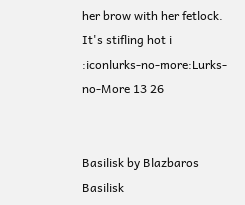her brow with her fetlock. It's stifling hot i
:iconlurks-no-more:Lurks-no-More 13 26


Basilisk by Blazbaros Basilisk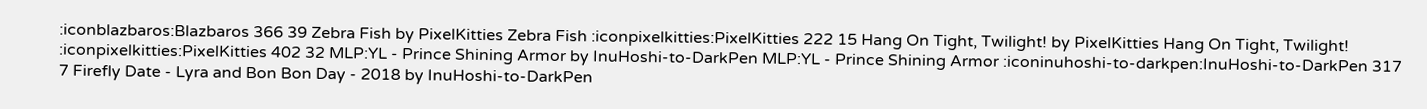:iconblazbaros:Blazbaros 366 39 Zebra Fish by PixelKitties Zebra Fish :iconpixelkitties:PixelKitties 222 15 Hang On Tight, Twilight! by PixelKitties Hang On Tight, Twilight! :iconpixelkitties:PixelKitties 402 32 MLP:YL - Prince Shining Armor by InuHoshi-to-DarkPen MLP:YL - Prince Shining Armor :iconinuhoshi-to-darkpen:InuHoshi-to-DarkPen 317 7 Firefly Date - Lyra and Bon Bon Day - 2018 by InuHoshi-to-DarkPen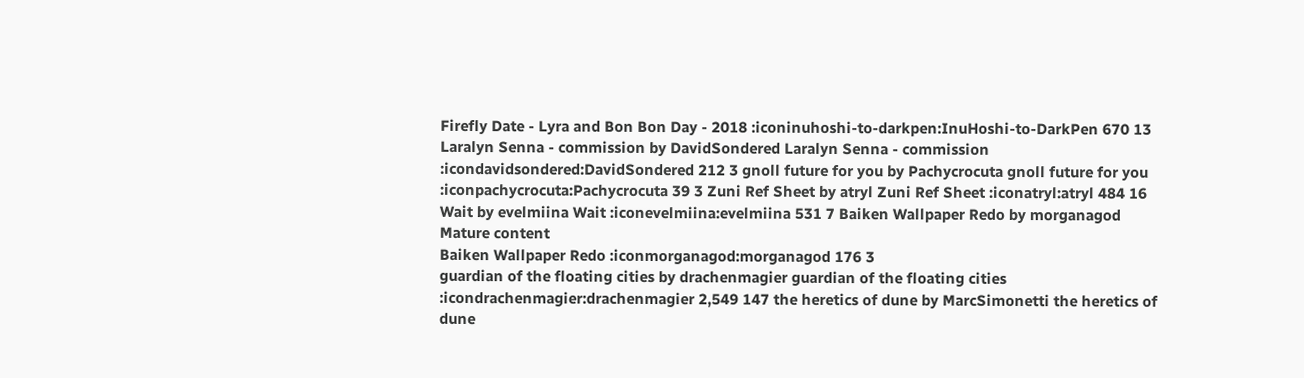Firefly Date - Lyra and Bon Bon Day - 2018 :iconinuhoshi-to-darkpen:InuHoshi-to-DarkPen 670 13 Laralyn Senna - commission by DavidSondered Laralyn Senna - commission :icondavidsondered:DavidSondered 212 3 gnoll future for you by Pachycrocuta gnoll future for you :iconpachycrocuta:Pachycrocuta 39 3 Zuni Ref Sheet by atryl Zuni Ref Sheet :iconatryl:atryl 484 16 Wait by evelmiina Wait :iconevelmiina:evelmiina 531 7 Baiken Wallpaper Redo by morganagod
Mature content
Baiken Wallpaper Redo :iconmorganagod:morganagod 176 3
guardian of the floating cities by drachenmagier guardian of the floating cities :icondrachenmagier:drachenmagier 2,549 147 the heretics of dune by MarcSimonetti the heretics of dune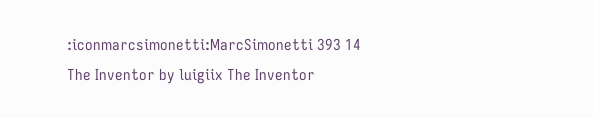:iconmarcsimonetti:MarcSimonetti 393 14 The Inventor by luigiix The Inventor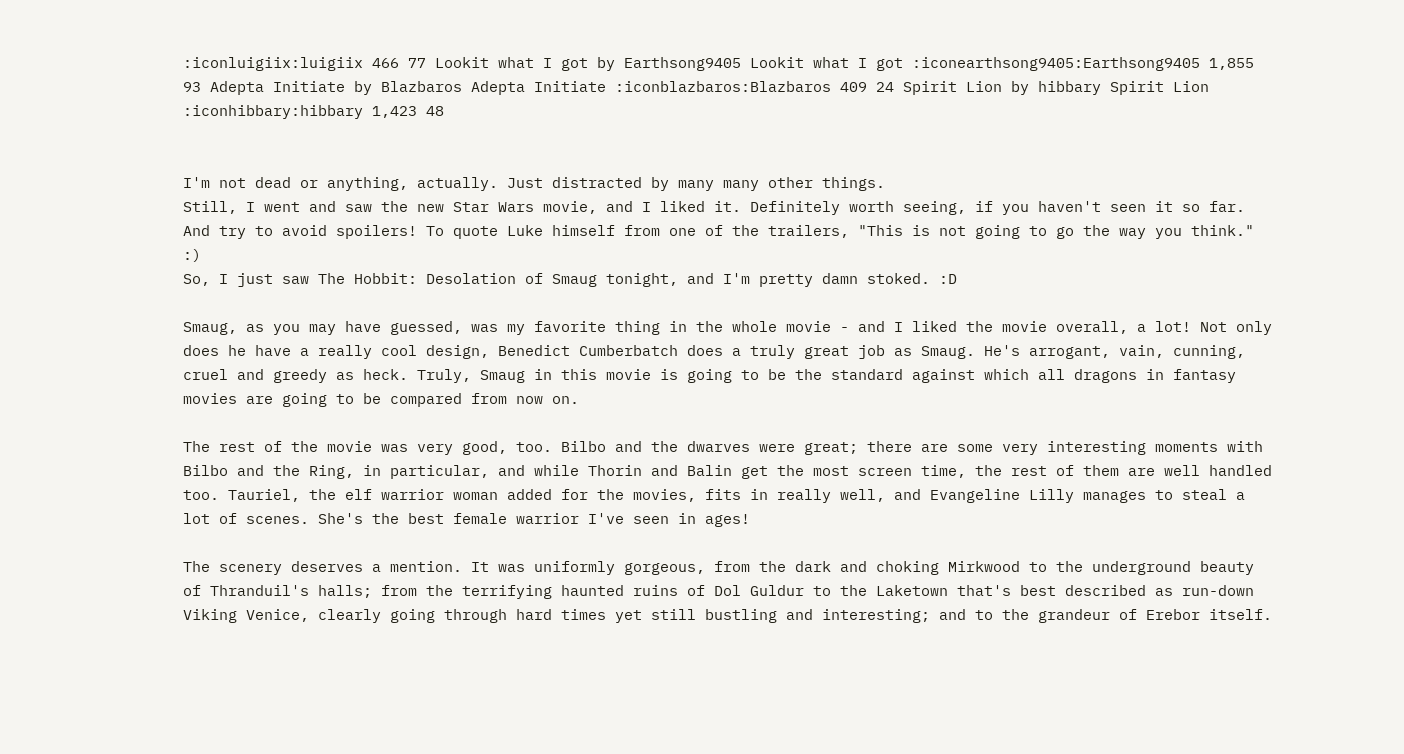:iconluigiix:luigiix 466 77 Lookit what I got by Earthsong9405 Lookit what I got :iconearthsong9405:Earthsong9405 1,855 93 Adepta Initiate by Blazbaros Adepta Initiate :iconblazbaros:Blazbaros 409 24 Spirit Lion by hibbary Spirit Lion :iconhibbary:hibbary 1,423 48


I'm not dead or anything, actually. Just distracted by many many other things.
Still, I went and saw the new Star Wars movie, and I liked it. Definitely worth seeing, if you haven't seen it so far. And try to avoid spoilers! To quote Luke himself from one of the trailers, "This is not going to go the way you think." :)
So, I just saw The Hobbit: Desolation of Smaug tonight, and I'm pretty damn stoked. :D

Smaug, as you may have guessed, was my favorite thing in the whole movie - and I liked the movie overall, a lot! Not only does he have a really cool design, Benedict Cumberbatch does a truly great job as Smaug. He's arrogant, vain, cunning, cruel and greedy as heck. Truly, Smaug in this movie is going to be the standard against which all dragons in fantasy movies are going to be compared from now on.

The rest of the movie was very good, too. Bilbo and the dwarves were great; there are some very interesting moments with Bilbo and the Ring, in particular, and while Thorin and Balin get the most screen time, the rest of them are well handled too. Tauriel, the elf warrior woman added for the movies, fits in really well, and Evangeline Lilly manages to steal a lot of scenes. She's the best female warrior I've seen in ages!

The scenery deserves a mention. It was uniformly gorgeous, from the dark and choking Mirkwood to the underground beauty of Thranduil's halls; from the terrifying haunted ruins of Dol Guldur to the Laketown that's best described as run-down Viking Venice, clearly going through hard times yet still bustling and interesting; and to the grandeur of Erebor itself.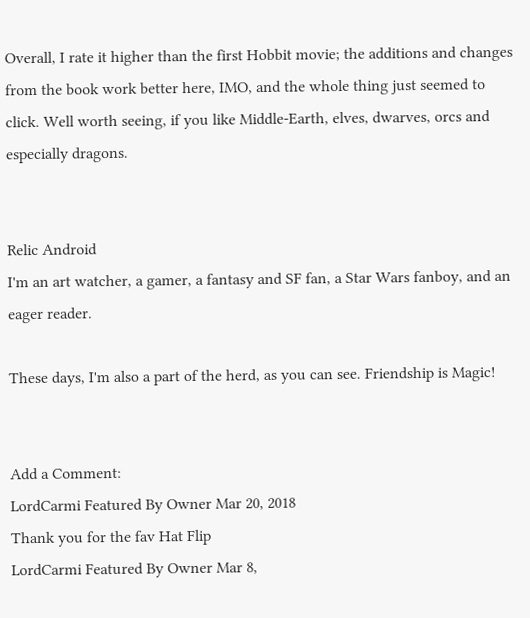Overall, I rate it higher than the first Hobbit movie; the additions and changes from the book work better here, IMO, and the whole thing just seemed to click. Well worth seeing, if you like Middle-Earth, elves, dwarves, orcs and especially dragons.


Relic Android
I'm an art watcher, a gamer, a fantasy and SF fan, a Star Wars fanboy, and an eager reader.

These days, I'm also a part of the herd, as you can see. Friendship is Magic!


Add a Comment:
LordCarmi Featured By Owner Mar 20, 2018
Thank you for the fav Hat Flip
LordCarmi Featured By Owner Mar 8,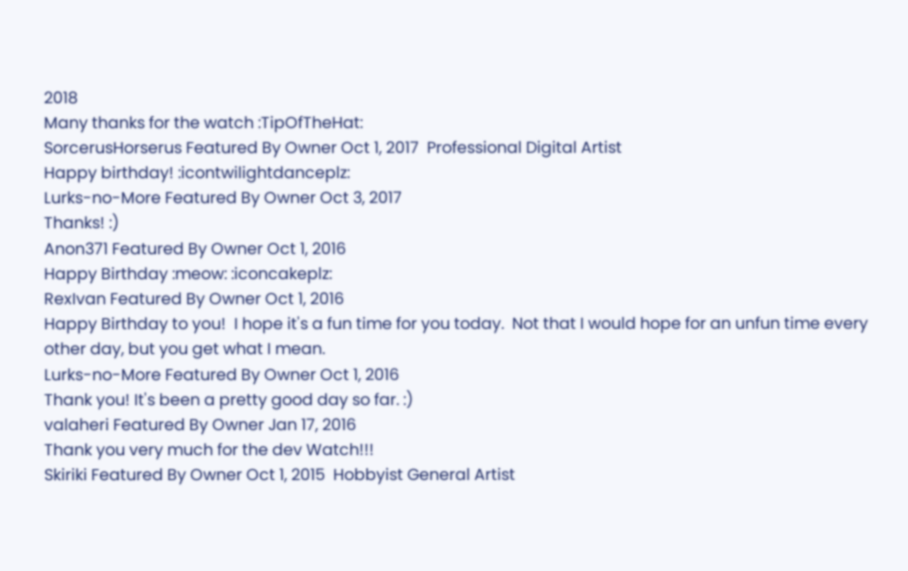2018
Many thanks for the watch :TipOfTheHat:
SorcerusHorserus Featured By Owner Oct 1, 2017  Professional Digital Artist
Happy birthday! :icontwilightdanceplz:
Lurks-no-More Featured By Owner Oct 3, 2017
Thanks! :)
Anon371 Featured By Owner Oct 1, 2016
Happy Birthday :meow: :iconcakeplz:
RexIvan Featured By Owner Oct 1, 2016
Happy Birthday to you!  I hope it's a fun time for you today.  Not that I would hope for an unfun time every other day, but you get what I mean.
Lurks-no-More Featured By Owner Oct 1, 2016
Thank you! It's been a pretty good day so far. :)
valaheri Featured By Owner Jan 17, 2016
Thank you very much for the dev Watch!!!
Skiriki Featured By Owner Oct 1, 2015  Hobbyist General Artist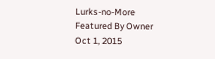Lurks-no-More Featured By Owner Oct 1, 2015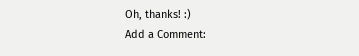Oh, thanks! :)
Add a Comment: